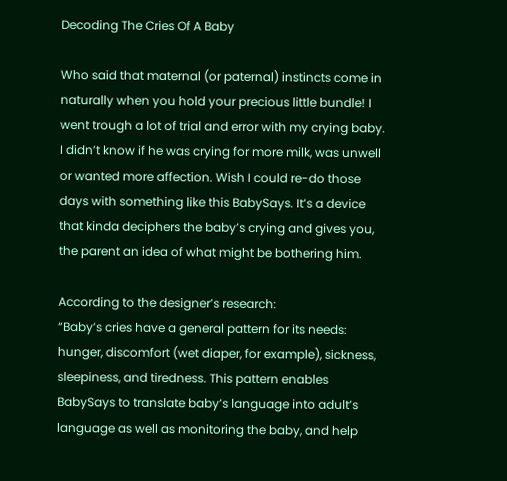Decoding The Cries Of A Baby

Who said that maternal (or paternal) instincts come in naturally when you hold your precious little bundle! I went trough a lot of trial and error with my crying baby. I didn’t know if he was crying for more milk, was unwell or wanted more affection. Wish I could re-do those days with something like this BabySays. It’s a device that kinda deciphers the baby’s crying and gives you, the parent an idea of what might be bothering him.

According to the designer’s research:
“Baby’s cries have a general pattern for its needs: hunger, discomfort (wet diaper, for example), sickness, sleepiness, and tiredness. This pattern enables BabySays to translate baby’s language into adult’s language as well as monitoring the baby, and help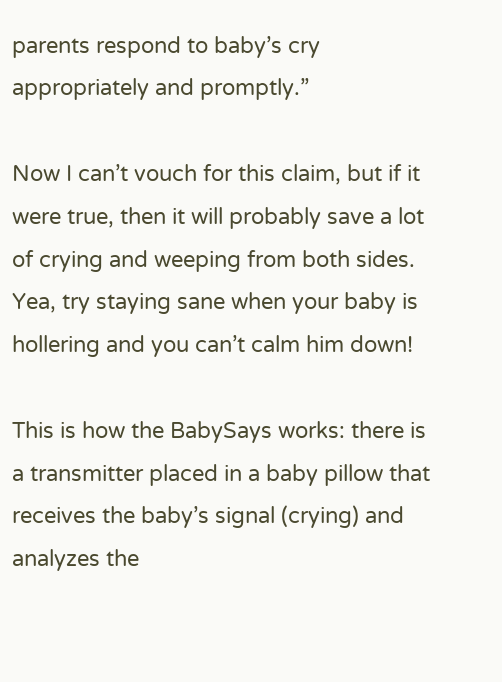parents respond to baby’s cry appropriately and promptly.”

Now I can’t vouch for this claim, but if it were true, then it will probably save a lot of crying and weeping from both sides. Yea, try staying sane when your baby is hollering and you can’t calm him down!

This is how the BabySays works: there is a transmitter placed in a baby pillow that receives the baby’s signal (crying) and analyzes the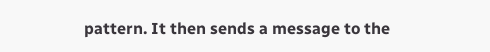pattern. It then sends a message to the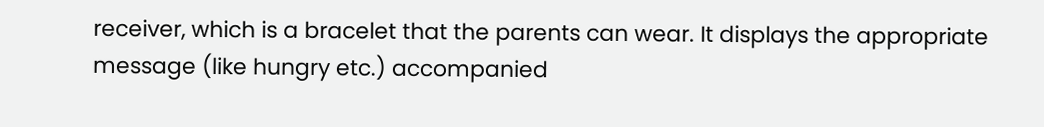receiver, which is a bracelet that the parents can wear. It displays the appropriate message (like hungry etc.) accompanied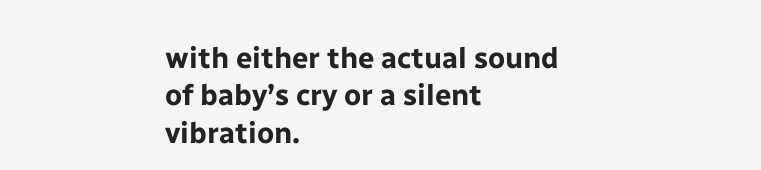with either the actual sound of baby’s cry or a silent vibration.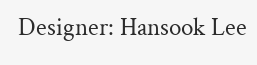Designer: Hansook Lee